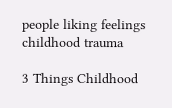people liking feelings childhood trauma

3 Things Childhood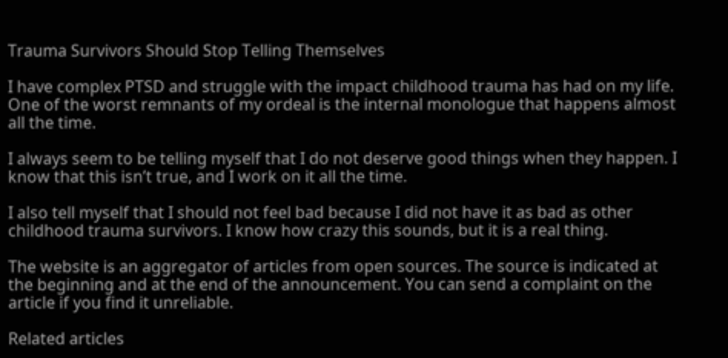Trauma Survivors Should Stop Telling Themselves

I have complex PTSD and struggle with the impact childhood trauma has had on my life. One of the worst remnants of my ordeal is the internal monologue that happens almost all the time.

I always seem to be telling myself that I do not deserve good things when they happen. I know that this isn’t true, and I work on it all the time.

I also tell myself that I should not feel bad because I did not have it as bad as other childhood trauma survivors. I know how crazy this sounds, but it is a real thing.

The website is an aggregator of articles from open sources. The source is indicated at the beginning and at the end of the announcement. You can send a complaint on the article if you find it unreliable.

Related articles